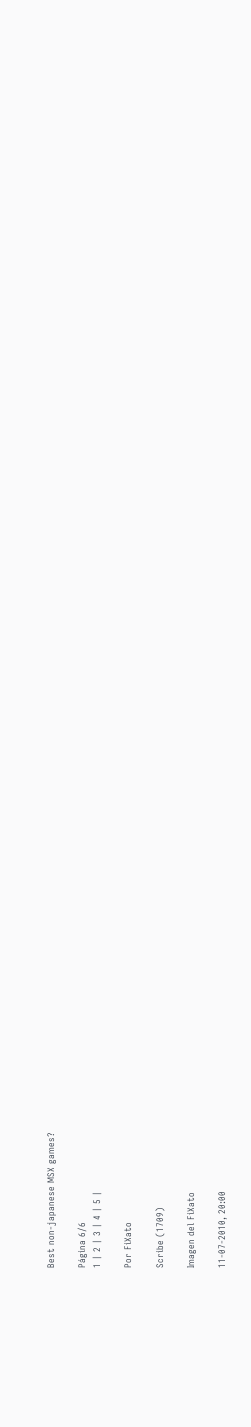Best non-japanese MSX games?

Página 6/6
1 | 2 | 3 | 4 | 5 |

Por FiXato

Scribe (1709)

Imagen del FiXato

11-07-2010, 20:00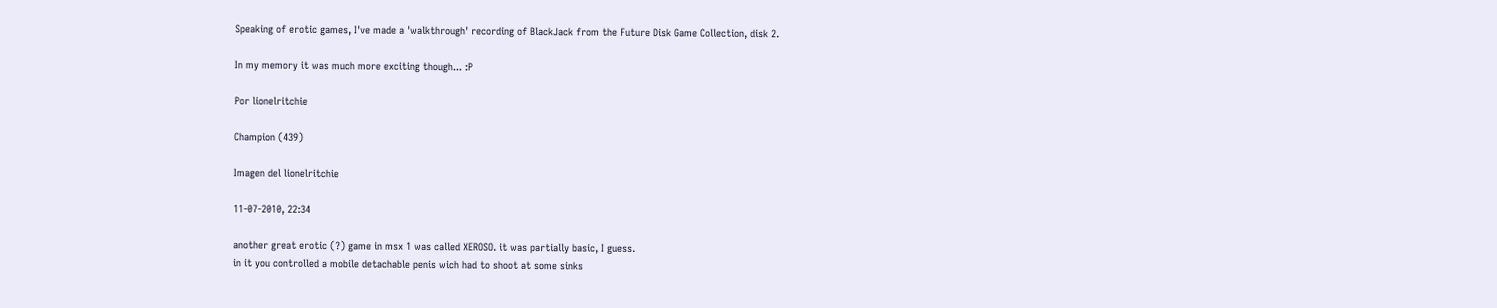Speaking of erotic games, I've made a 'walkthrough' recording of BlackJack from the Future Disk Game Collection, disk 2.

In my memory it was much more exciting though... :P

Por lionelritchie

Champion (439)

Imagen del lionelritchie

11-07-2010, 22:34

another great erotic (?) game in msx 1 was called XEROSO. it was partially basic, I guess.
in it you controlled a mobile detachable penis wich had to shoot at some sinks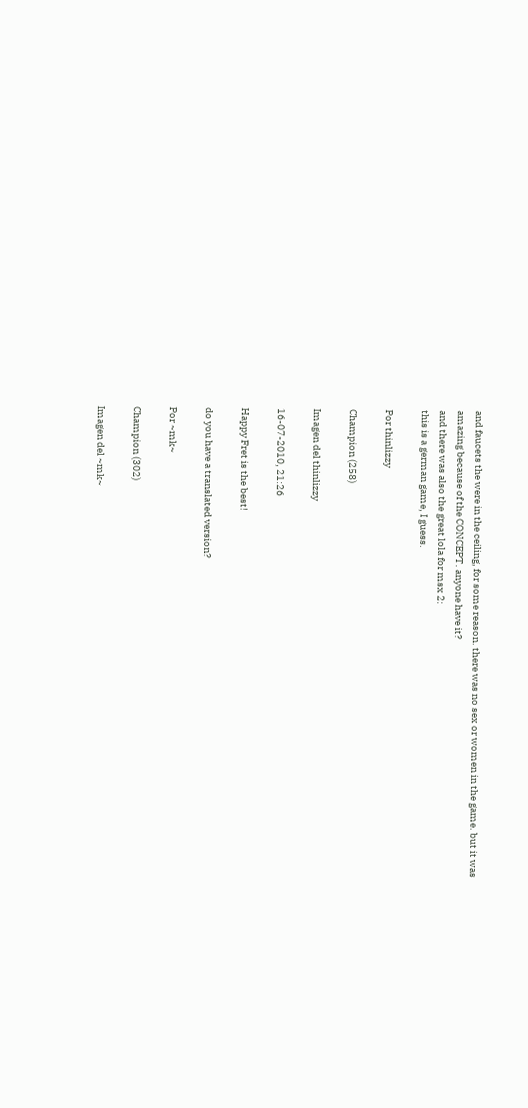and faucets the were in the ceiling, for some reason. there was no sex or women in the game. but it was amazing because of the CONCEPT. anyone have it?
and there was also the great lola for msx 2:
this is a german game, I guess.

Por thinlizzy

Champion (258)

Imagen del thinlizzy

16-07-2010, 21:26

Happy Fret is the best!

do you have a translated version?

Por ~mk~

Champion (302)

Imagen del ~mk~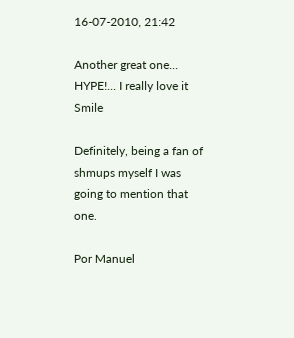16-07-2010, 21:42

Another great one... HYPE!... I really love it Smile

Definitely, being a fan of shmups myself I was going to mention that one.

Por Manuel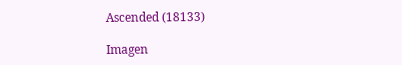Ascended (18133)

Imagen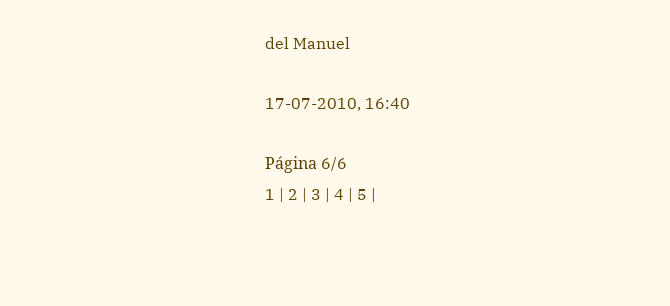del Manuel

17-07-2010, 16:40

Página 6/6
1 | 2 | 3 | 4 | 5 |